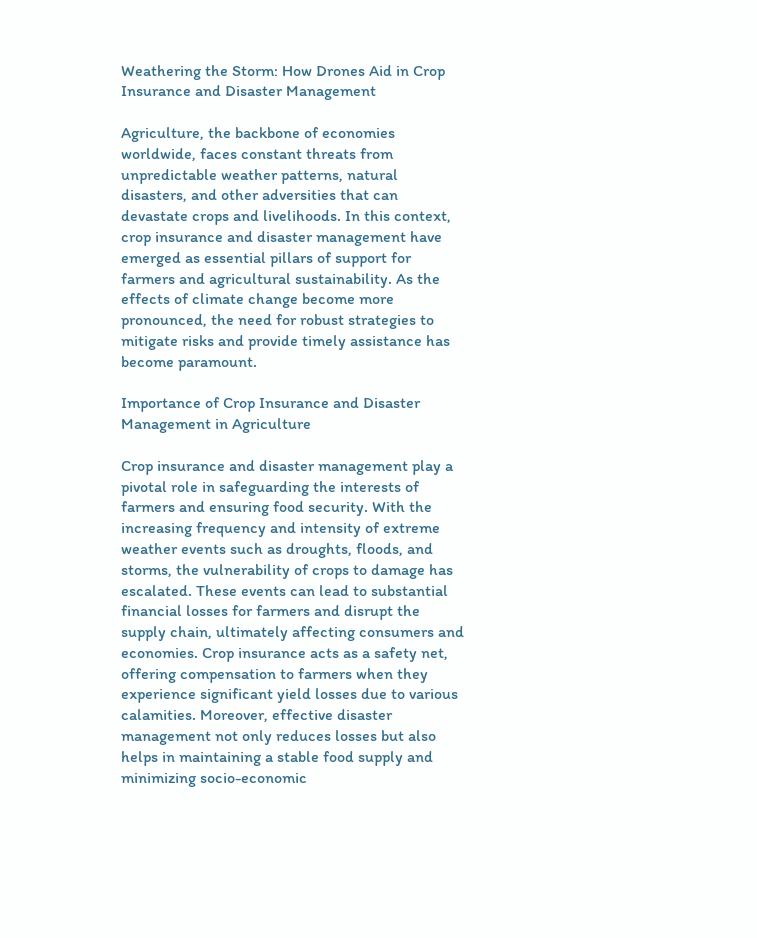Weathering the Storm: How Drones Aid in Crop Insurance and Disaster Management

Agriculture, the backbone of economies worldwide, faces constant threats from unpredictable weather patterns, natural disasters, and other adversities that can devastate crops and livelihoods. In this context, crop insurance and disaster management have emerged as essential pillars of support for farmers and agricultural sustainability. As the effects of climate change become more pronounced, the need for robust strategies to mitigate risks and provide timely assistance has become paramount.

Importance of Crop Insurance and Disaster Management in Agriculture

Crop insurance and disaster management play a pivotal role in safeguarding the interests of farmers and ensuring food security. With the increasing frequency and intensity of extreme weather events such as droughts, floods, and storms, the vulnerability of crops to damage has escalated. These events can lead to substantial financial losses for farmers and disrupt the supply chain, ultimately affecting consumers and economies. Crop insurance acts as a safety net, offering compensation to farmers when they experience significant yield losses due to various calamities. Moreover, effective disaster management not only reduces losses but also helps in maintaining a stable food supply and minimizing socio-economic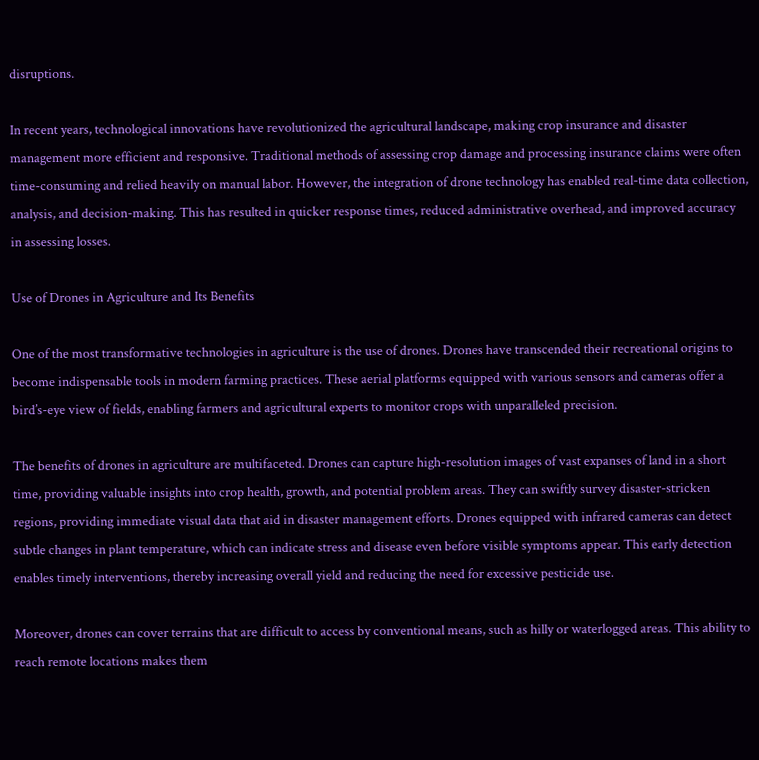disruptions.

In recent years, technological innovations have revolutionized the agricultural landscape, making crop insurance and disaster management more efficient and responsive. Traditional methods of assessing crop damage and processing insurance claims were often time-consuming and relied heavily on manual labor. However, the integration of drone technology has enabled real-time data collection, analysis, and decision-making. This has resulted in quicker response times, reduced administrative overhead, and improved accuracy in assessing losses.

Use of Drones in Agriculture and Its Benefits

One of the most transformative technologies in agriculture is the use of drones. Drones have transcended their recreational origins to become indispensable tools in modern farming practices. These aerial platforms equipped with various sensors and cameras offer a bird’s-eye view of fields, enabling farmers and agricultural experts to monitor crops with unparalleled precision.

The benefits of drones in agriculture are multifaceted. Drones can capture high-resolution images of vast expanses of land in a short time, providing valuable insights into crop health, growth, and potential problem areas. They can swiftly survey disaster-stricken regions, providing immediate visual data that aid in disaster management efforts. Drones equipped with infrared cameras can detect subtle changes in plant temperature, which can indicate stress and disease even before visible symptoms appear. This early detection enables timely interventions, thereby increasing overall yield and reducing the need for excessive pesticide use.

Moreover, drones can cover terrains that are difficult to access by conventional means, such as hilly or waterlogged areas. This ability to reach remote locations makes them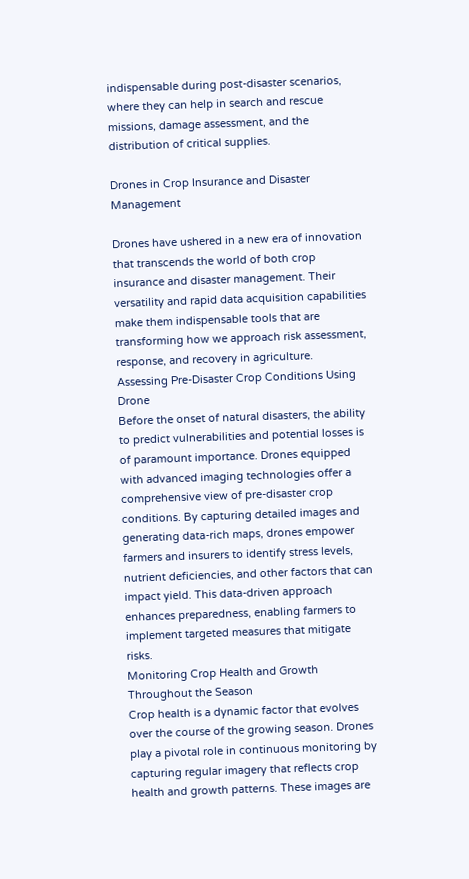indispensable during post-disaster scenarios, where they can help in search and rescue missions, damage assessment, and the distribution of critical supplies.

Drones in Crop Insurance and Disaster Management

Drones have ushered in a new era of innovation that transcends the world of both crop insurance and disaster management. Their versatility and rapid data acquisition capabilities make them indispensable tools that are transforming how we approach risk assessment, response, and recovery in agriculture.
Assessing Pre-Disaster Crop Conditions Using Drone
Before the onset of natural disasters, the ability to predict vulnerabilities and potential losses is of paramount importance. Drones equipped with advanced imaging technologies offer a comprehensive view of pre-disaster crop conditions. By capturing detailed images and generating data-rich maps, drones empower farmers and insurers to identify stress levels, nutrient deficiencies, and other factors that can impact yield. This data-driven approach enhances preparedness, enabling farmers to implement targeted measures that mitigate risks.
Monitoring Crop Health and Growth Throughout the Season
Crop health is a dynamic factor that evolves over the course of the growing season. Drones play a pivotal role in continuous monitoring by capturing regular imagery that reflects crop health and growth patterns. These images are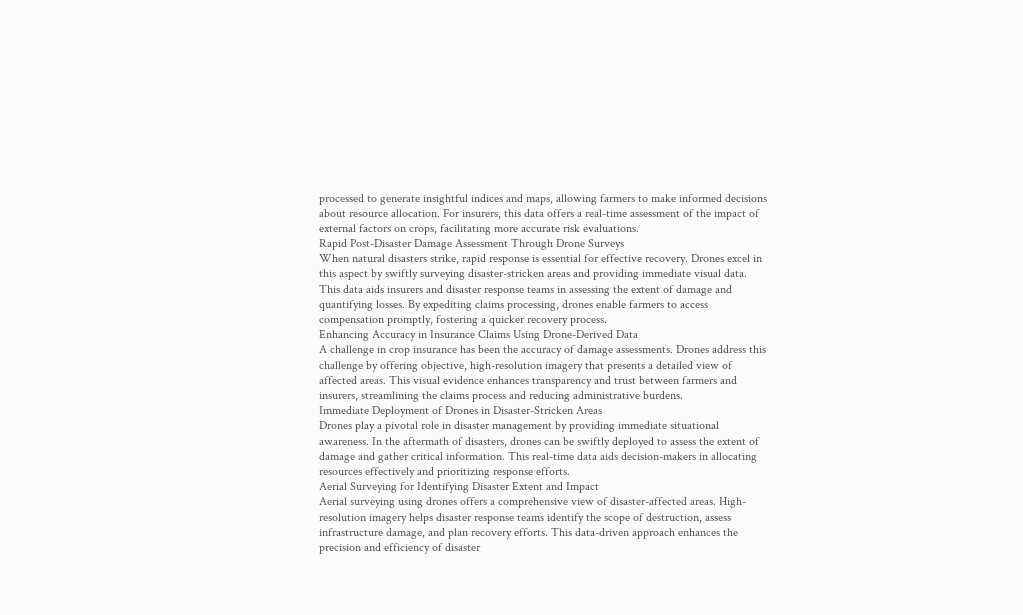processed to generate insightful indices and maps, allowing farmers to make informed decisions about resource allocation. For insurers, this data offers a real-time assessment of the impact of external factors on crops, facilitating more accurate risk evaluations.
Rapid Post-Disaster Damage Assessment Through Drone Surveys
When natural disasters strike, rapid response is essential for effective recovery. Drones excel in this aspect by swiftly surveying disaster-stricken areas and providing immediate visual data. This data aids insurers and disaster response teams in assessing the extent of damage and quantifying losses. By expediting claims processing, drones enable farmers to access compensation promptly, fostering a quicker recovery process.
Enhancing Accuracy in Insurance Claims Using Drone-Derived Data
A challenge in crop insurance has been the accuracy of damage assessments. Drones address this challenge by offering objective, high-resolution imagery that presents a detailed view of affected areas. This visual evidence enhances transparency and trust between farmers and insurers, streamlining the claims process and reducing administrative burdens.
Immediate Deployment of Drones in Disaster-Stricken Areas
Drones play a pivotal role in disaster management by providing immediate situational awareness. In the aftermath of disasters, drones can be swiftly deployed to assess the extent of damage and gather critical information. This real-time data aids decision-makers in allocating resources effectively and prioritizing response efforts.
Aerial Surveying for Identifying Disaster Extent and Impact
Aerial surveying using drones offers a comprehensive view of disaster-affected areas. High-resolution imagery helps disaster response teams identify the scope of destruction, assess infrastructure damage, and plan recovery efforts. This data-driven approach enhances the precision and efficiency of disaster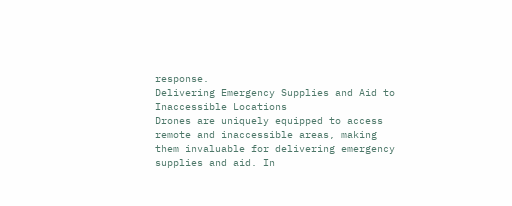response.
Delivering Emergency Supplies and Aid to Inaccessible Locations
Drones are uniquely equipped to access remote and inaccessible areas, making them invaluable for delivering emergency supplies and aid. In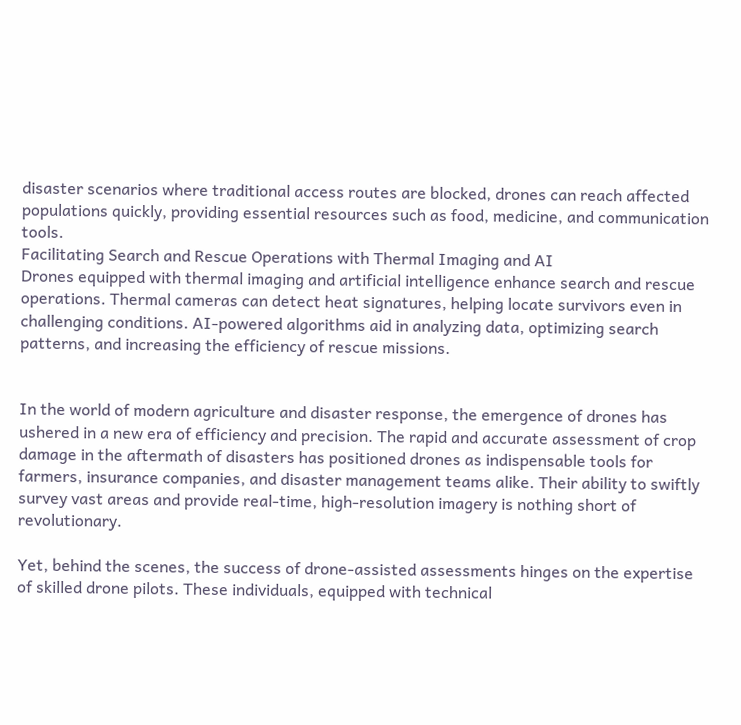disaster scenarios where traditional access routes are blocked, drones can reach affected populations quickly, providing essential resources such as food, medicine, and communication tools.
Facilitating Search and Rescue Operations with Thermal Imaging and AI
Drones equipped with thermal imaging and artificial intelligence enhance search and rescue operations. Thermal cameras can detect heat signatures, helping locate survivors even in challenging conditions. AI-powered algorithms aid in analyzing data, optimizing search patterns, and increasing the efficiency of rescue missions.


In the world of modern agriculture and disaster response, the emergence of drones has ushered in a new era of efficiency and precision. The rapid and accurate assessment of crop damage in the aftermath of disasters has positioned drones as indispensable tools for farmers, insurance companies, and disaster management teams alike. Their ability to swiftly survey vast areas and provide real-time, high-resolution imagery is nothing short of revolutionary.

Yet, behind the scenes, the success of drone-assisted assessments hinges on the expertise of skilled drone pilots. These individuals, equipped with technical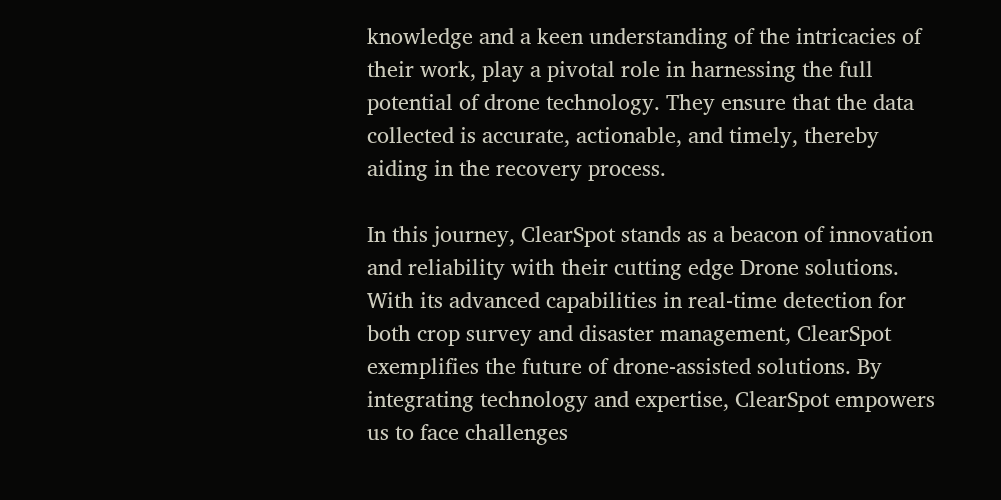knowledge and a keen understanding of the intricacies of their work, play a pivotal role in harnessing the full potential of drone technology. They ensure that the data collected is accurate, actionable, and timely, thereby aiding in the recovery process.

In this journey, ClearSpot stands as a beacon of innovation and reliability with their cutting edge Drone solutions. With its advanced capabilities in real-time detection for both crop survey and disaster management, ClearSpot exemplifies the future of drone-assisted solutions. By integrating technology and expertise, ClearSpot empowers us to face challenges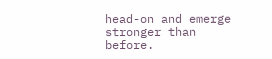head-on and emerge stronger than before.